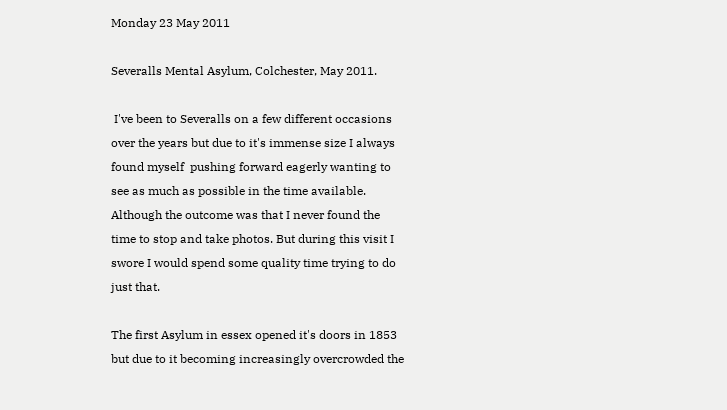Monday 23 May 2011

Severalls Mental Asylum, Colchester, May 2011.

 I've been to Severalls on a few different occasions over the years but due to it's immense size I always found myself  pushing forward eagerly wanting to see as much as possible in the time available. Although the outcome was that I never found the time to stop and take photos. But during this visit I swore I would spend some quality time trying to do just that.

The first Asylum in essex opened it's doors in 1853 but due to it becoming increasingly overcrowded the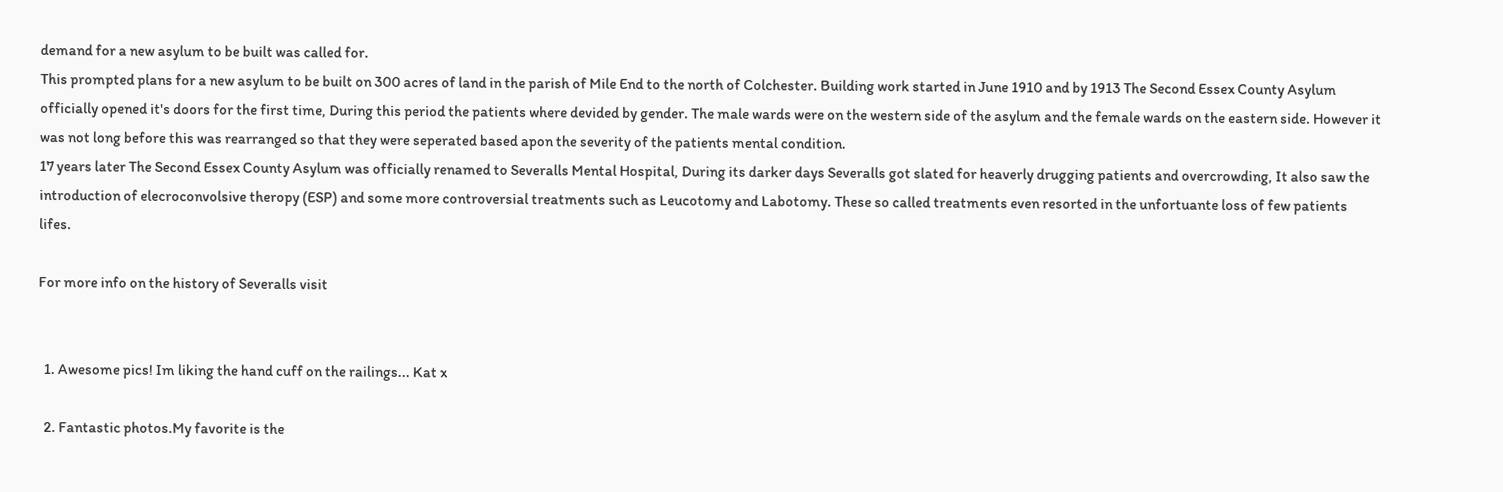demand for a new asylum to be built was called for.
This prompted plans for a new asylum to be built on 300 acres of land in the parish of Mile End to the north of Colchester. Building work started in June 1910 and by 1913 The Second Essex County Asylum officially opened it's doors for the first time, During this period the patients where devided by gender. The male wards were on the western side of the asylum and the female wards on the eastern side. However it was not long before this was rearranged so that they were seperated based apon the severity of the patients mental condition.
17 years later The Second Essex County Asylum was officially renamed to Severalls Mental Hospital, During its darker days Severalls got slated for heaverly drugging patients and overcrowding, It also saw the introduction of elecroconvolsive theropy (ESP) and some more controversial treatments such as Leucotomy and Labotomy. These so called treatments even resorted in the unfortuante loss of few patients lifes.

For more info on the history of Severalls visit


  1. Awesome pics! Im liking the hand cuff on the railings... Kat x

  2. Fantastic photos.My favorite is the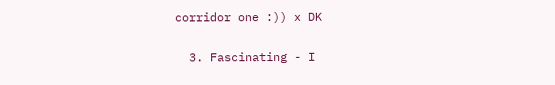corridor one :)) x DK

  3. Fascinating - I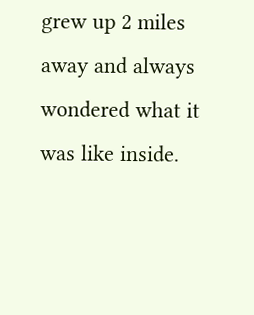grew up 2 miles away and always wondered what it was like inside.